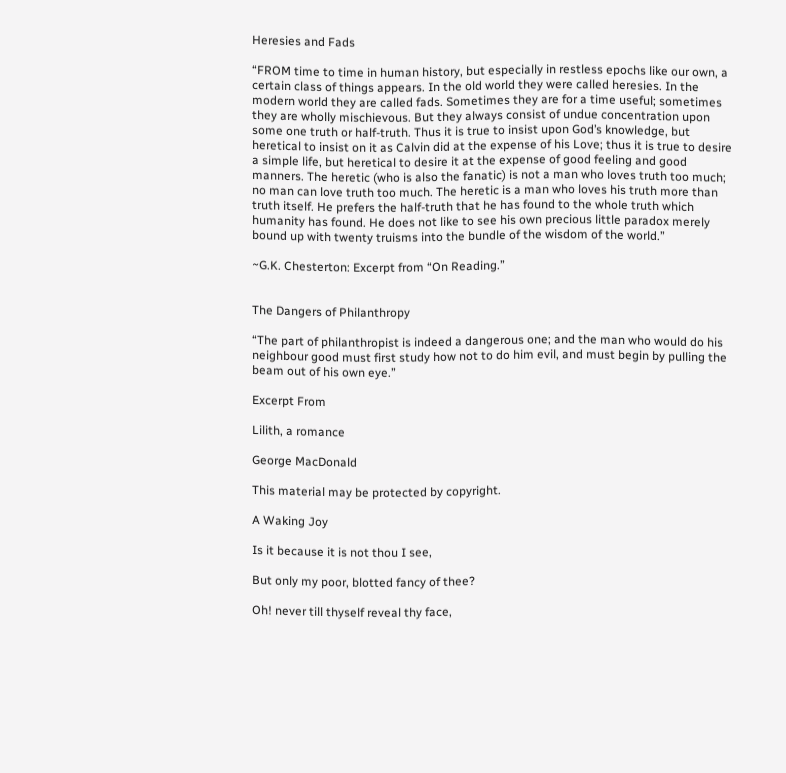Heresies and Fads

“FROM time to time in human history, but especially in restless epochs like our own, a certain class of things appears. In the old world they were called heresies. In the modern world they are called fads. Sometimes they are for a time useful; sometimes they are wholly mischievous. But they always consist of undue concentration upon some one truth or half-truth. Thus it is true to insist upon God’s knowledge, but heretical to insist on it as Calvin did at the expense of his Love; thus it is true to desire a simple life, but heretical to desire it at the expense of good feeling and good manners. The heretic (who is also the fanatic) is not a man who loves truth too much; no man can love truth too much. The heretic is a man who loves his truth more than truth itself. He prefers the half-truth that he has found to the whole truth which humanity has found. He does not like to see his own precious little paradox merely bound up with twenty truisms into the bundle of the wisdom of the world.”

~G.K. Chesterton: Excerpt from “On Reading.”


The Dangers of Philanthropy

“The part of philanthropist is indeed a dangerous one; and the man who would do his neighbour good must first study how not to do him evil, and must begin by pulling the beam out of his own eye.”

Excerpt From

Lilith, a romance

George MacDonald

This material may be protected by copyright.

A Waking Joy

Is it because it is not thou I see,

But only my poor, blotted fancy of thee?

Oh! never till thyself reveal thy face,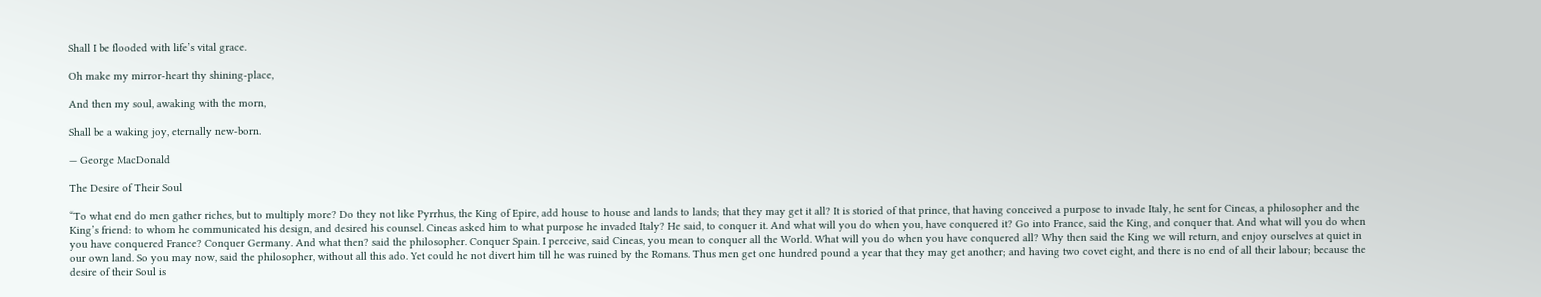Shall I be flooded with life’s vital grace.

Oh make my mirror-heart thy shining-place,

And then my soul, awaking with the morn,

Shall be a waking joy, eternally new-born.

— George MacDonald

The Desire of Their Soul

“To what end do men gather riches, but to multiply more? Do they not like Pyrrhus, the King of Epire, add house to house and lands to lands; that they may get it all? It is storied of that prince, that having conceived a purpose to invade Italy, he sent for Cineas, a philosopher and the King’s friend: to whom he communicated his design, and desired his counsel. Cineas asked him to what purpose he invaded Italy? He said, to conquer it. And what will you do when you, have conquered it? Go into France, said the King, and conquer that. And what will you do when you have conquered France? Conquer Germany. And what then? said the philosopher. Conquer Spain. I perceive, said Cineas, you mean to conquer all the World. What will you do when you have conquered all? Why then said the King we will return, and enjoy ourselves at quiet in our own land. So you may now, said the philosopher, without all this ado. Yet could he not divert him till he was ruined by the Romans. Thus men get one hundred pound a year that they may get another; and having two covet eight, and there is no end of all their labour; because the desire of their Soul is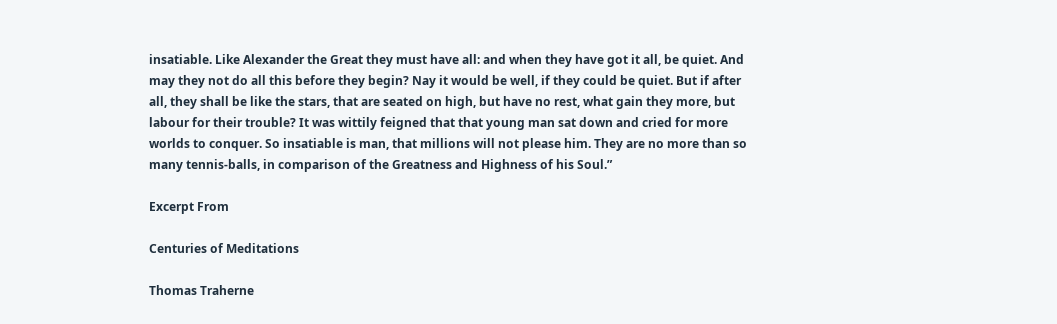insatiable. Like Alexander the Great they must have all: and when they have got it all, be quiet. And may they not do all this before they begin? Nay it would be well, if they could be quiet. But if after all, they shall be like the stars, that are seated on high, but have no rest, what gain they more, but labour for their trouble? It was wittily feigned that that young man sat down and cried for more worlds to conquer. So insatiable is man, that millions will not please him. They are no more than so many tennis-balls, in comparison of the Greatness and Highness of his Soul.”

Excerpt From

Centuries of Meditations

Thomas Traherne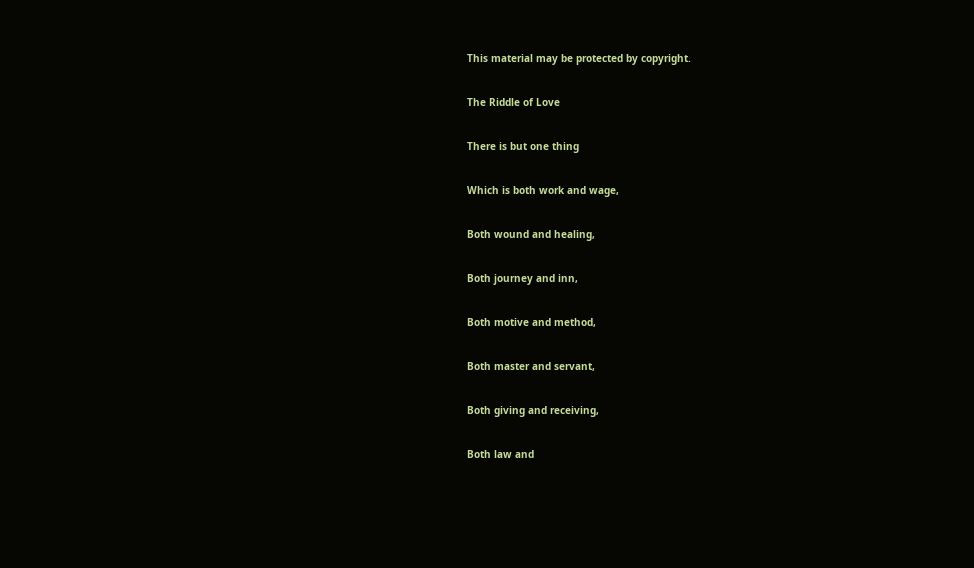This material may be protected by copyright.

The Riddle of Love

There is but one thing

Which is both work and wage,

Both wound and healing,

Both journey and inn,

Both motive and method,

Both master and servant,

Both giving and receiving,

Both law and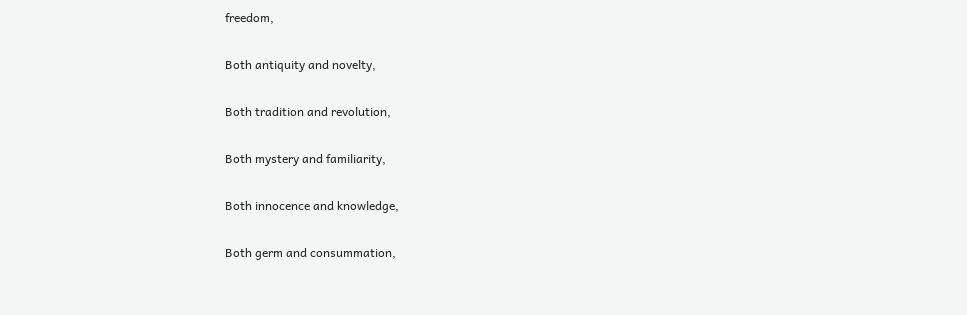freedom,

Both antiquity and novelty,

Both tradition and revolution,

Both mystery and familiarity,

Both innocence and knowledge,

Both germ and consummation,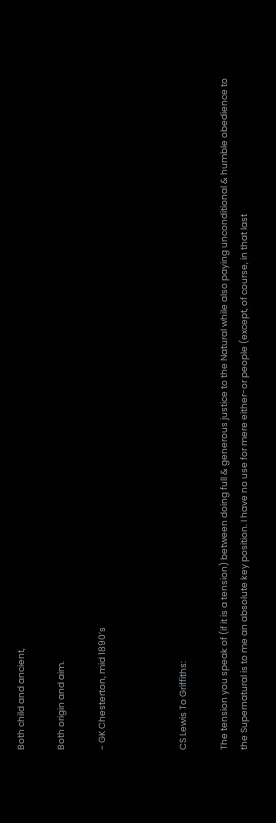Both child and ancient,

Both origin and aim.

~ GK Chesterton, mid 1890’s



CS Lewis To Griffiths:

The tension you speak of (if it is a tension) between doing full & generous justice to the Natural while also paying unconditional & humble obedience to the Supernatural is to me an absolute key position. I have no use for mere either-or people (except, of course, in that last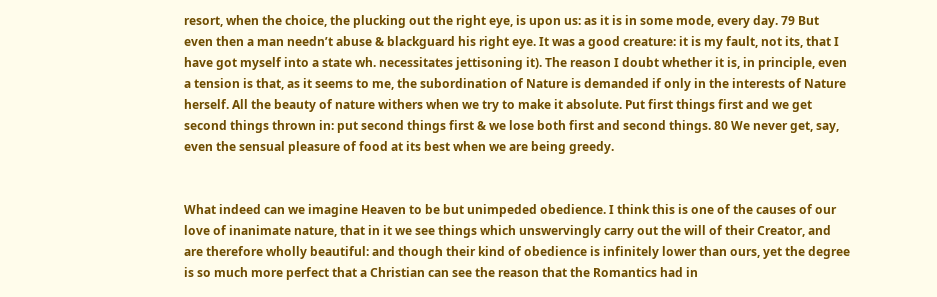resort, when the choice, the plucking out the right eye, is upon us: as it is in some mode, every day. 79 But even then a man needn’t abuse & blackguard his right eye. It was a good creature: it is my fault, not its, that I have got myself into a state wh. necessitates jettisoning it). The reason I doubt whether it is, in principle, even a tension is that, as it seems to me, the subordination of Nature is demanded if only in the interests of Nature herself. All the beauty of nature withers when we try to make it absolute. Put first things first and we get second things thrown in: put second things first & we lose both first and second things. 80 We never get, say, even the sensual pleasure of food at its best when we are being greedy.


What indeed can we imagine Heaven to be but unimpeded obedience. I think this is one of the causes of our love of inanimate nature, that in it we see things which unswervingly carry out the will of their Creator, and are therefore wholly beautiful: and though their kind of obedience is infinitely lower than ours, yet the degree is so much more perfect that a Christian can see the reason that the Romantics had in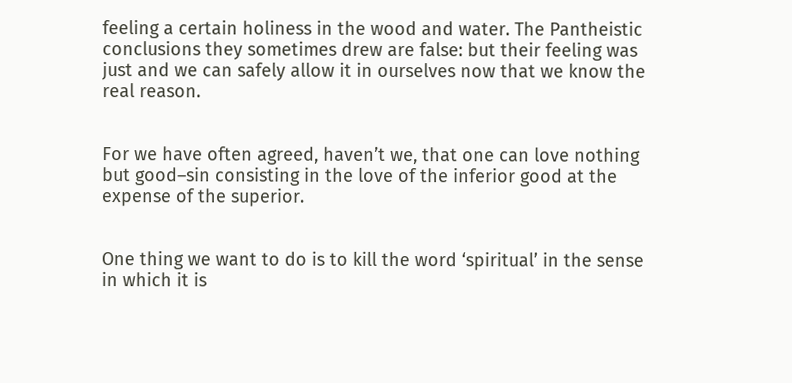feeling a certain holiness in the wood and water. The Pantheistic conclusions they sometimes drew are false: but their feeling was just and we can safely allow it in ourselves now that we know the real reason.


For we have often agreed, haven’t we, that one can love nothing but good–sin consisting in the love of the inferior good at the expense of the superior.


One thing we want to do is to kill the word ‘spiritual’ in the sense in which it is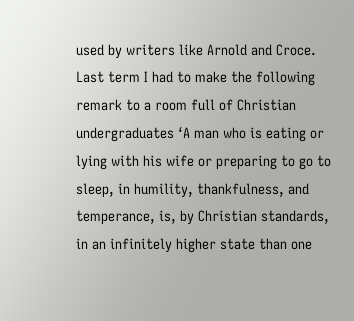used by writers like Arnold and Croce. Last term I had to make the following remark to a room full of Christian undergraduates ‘A man who is eating or lying with his wife or preparing to go to sleep, in humility, thankfulness, and temperance, is, by Christian standards, in an infinitely higher state than one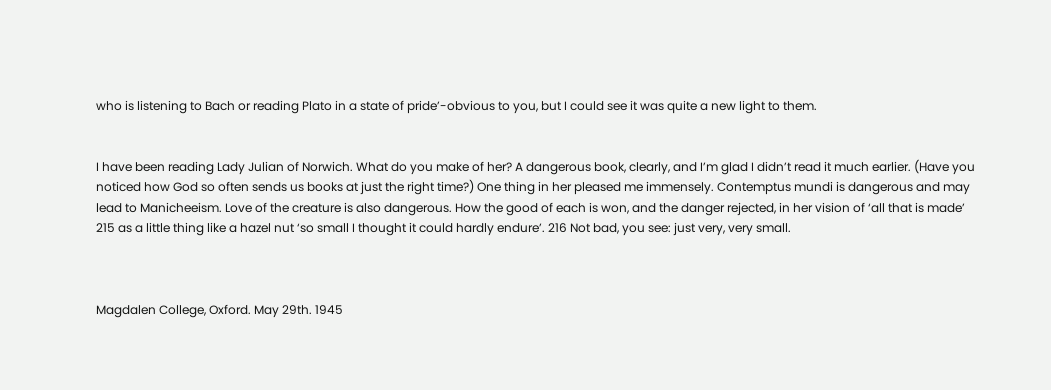who is listening to Bach or reading Plato in a state of pride’-obvious to you, but I could see it was quite a new light to them.


I have been reading Lady Julian of Norwich. What do you make of her? A dangerous book, clearly, and I’m glad I didn’t read it much earlier. (Have you noticed how God so often sends us books at just the right time?) One thing in her pleased me immensely. Contemptus mundi is dangerous and may lead to Manicheeism. Love of the creature is also dangerous. How the good of each is won, and the danger rejected, in her vision of ‘all that is made’ 215 as a little thing like a hazel nut ‘so small I thought it could hardly endure’. 216 Not bad, you see: just very, very small.



Magdalen College, Oxford. May 29th. 1945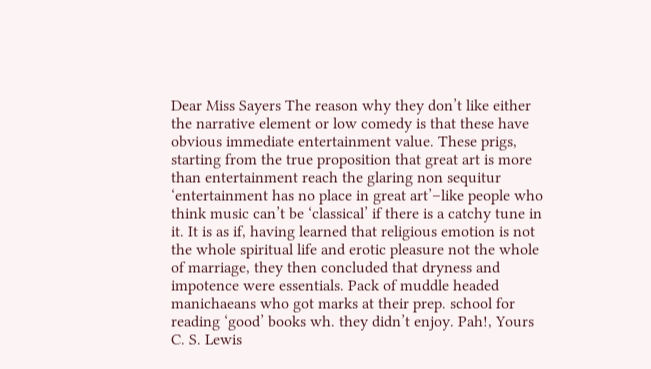Dear Miss Sayers The reason why they don’t like either the narrative element or low comedy is that these have obvious immediate entertainment value. These prigs, starting from the true proposition that great art is more than entertainment reach the glaring non sequitur ‘entertainment has no place in great art’–like people who think music can’t be ‘classical’ if there is a catchy tune in it. It is as if, having learned that religious emotion is not the whole spiritual life and erotic pleasure not the whole of marriage, they then concluded that dryness and impotence were essentials. Pack of muddle headed manichaeans who got marks at their prep. school for reading ‘good’ books wh. they didn’t enjoy. Pah!, Yours C. S. Lewis